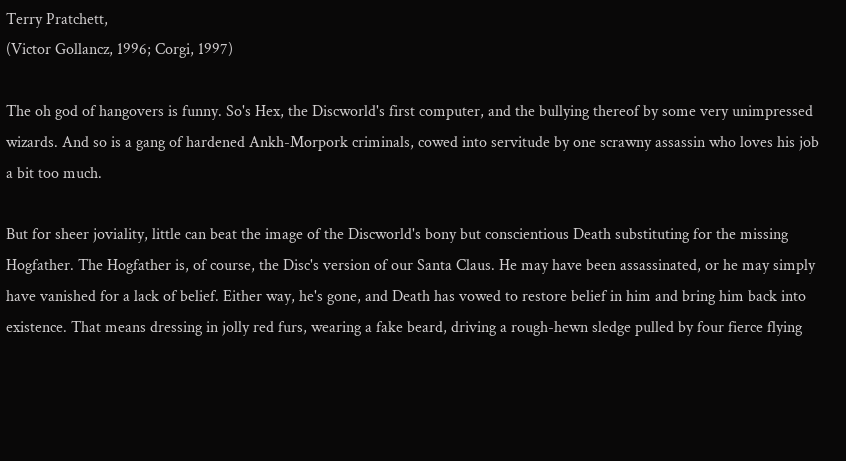Terry Pratchett,
(Victor Gollancz, 1996; Corgi, 1997)

The oh god of hangovers is funny. So's Hex, the Discworld's first computer, and the bullying thereof by some very unimpressed wizards. And so is a gang of hardened Ankh-Morpork criminals, cowed into servitude by one scrawny assassin who loves his job a bit too much.

But for sheer joviality, little can beat the image of the Discworld's bony but conscientious Death substituting for the missing Hogfather. The Hogfather is, of course, the Disc's version of our Santa Claus. He may have been assassinated, or he may simply have vanished for a lack of belief. Either way, he's gone, and Death has vowed to restore belief in him and bring him back into existence. That means dressing in jolly red furs, wearing a fake beard, driving a rough-hewn sledge pulled by four fierce flying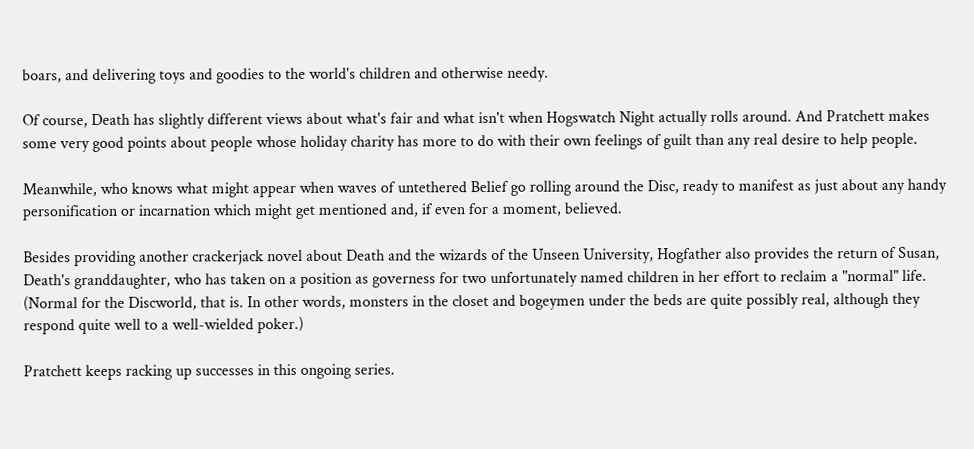boars, and delivering toys and goodies to the world's children and otherwise needy.

Of course, Death has slightly different views about what's fair and what isn't when Hogswatch Night actually rolls around. And Pratchett makes some very good points about people whose holiday charity has more to do with their own feelings of guilt than any real desire to help people.

Meanwhile, who knows what might appear when waves of untethered Belief go rolling around the Disc, ready to manifest as just about any handy personification or incarnation which might get mentioned and, if even for a moment, believed.

Besides providing another crackerjack novel about Death and the wizards of the Unseen University, Hogfather also provides the return of Susan, Death's granddaughter, who has taken on a position as governess for two unfortunately named children in her effort to reclaim a "normal" life. (Normal for the Discworld, that is. In other words, monsters in the closet and bogeymen under the beds are quite possibly real, although they respond quite well to a well-wielded poker.)

Pratchett keeps racking up successes in this ongoing series.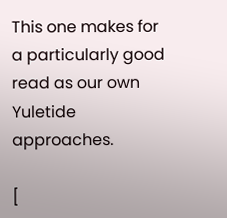This one makes for a particularly good read as our own Yuletide approaches.

[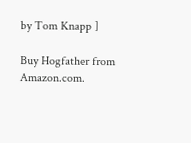by Tom Knapp ]

Buy Hogfather from Amazon.com.